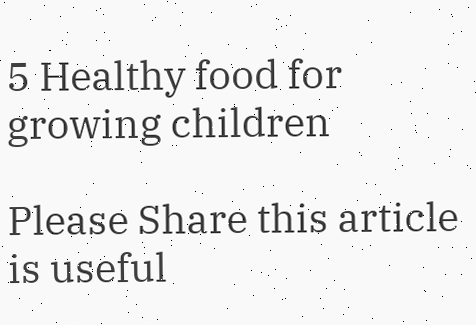5 Healthy food for growing children

Please Share this article is useful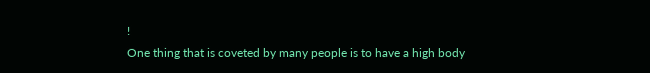!
One thing that is coveted by many people is to have a high body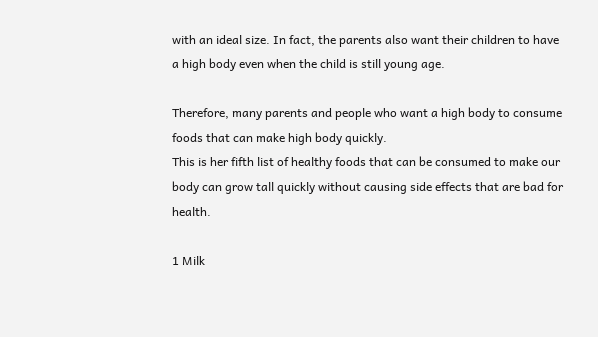with an ideal size. In fact, the parents also want their children to have a high body even when the child is still young age.

Therefore, many parents and people who want a high body to consume foods that can make high body quickly.
This is her fifth list of healthy foods that can be consumed to make our body can grow tall quickly without causing side effects that are bad for health.

1 Milk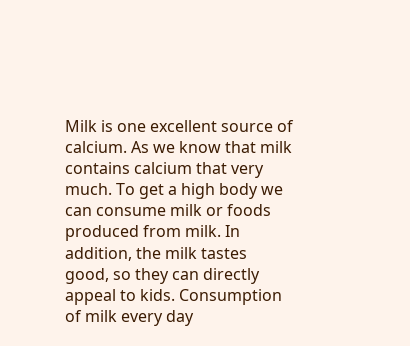Milk is one excellent source of calcium. As we know that milk contains calcium that very much. To get a high body we can consume milk or foods produced from milk. In addition, the milk tastes good, so they can directly appeal to kids. Consumption of milk every day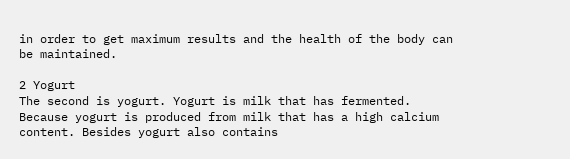in order to get maximum results and the health of the body can be maintained.

2 Yogurt
The second is yogurt. Yogurt is milk that has fermented. Because yogurt is produced from milk that has a high calcium content. Besides yogurt also contains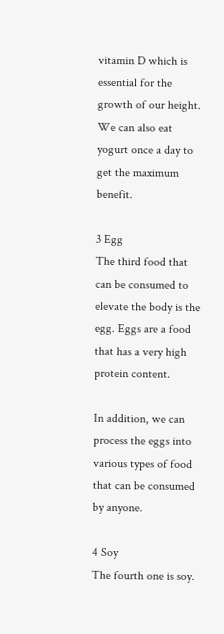vitamin D which is essential for the growth of our height. We can also eat yogurt once a day to get the maximum benefit.

3 Egg
The third food that can be consumed to elevate the body is the egg. Eggs are a food that has a very high protein content.

In addition, we can process the eggs into various types of food that can be consumed by anyone.

4 Soy
The fourth one is soy.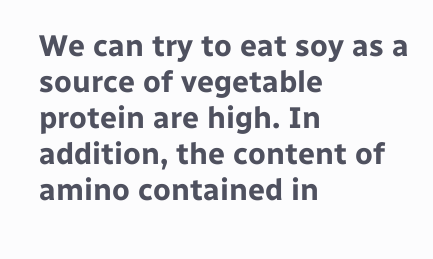We can try to eat soy as a source of vegetable protein are high. In addition, the content of amino contained in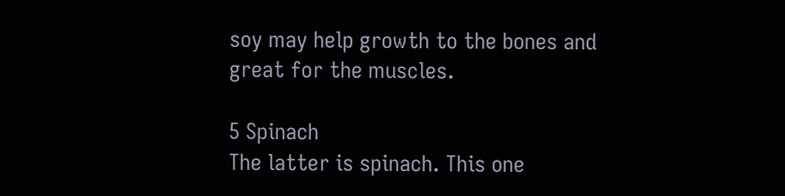soy may help growth to the bones and great for the muscles.

5 Spinach
The latter is spinach. This one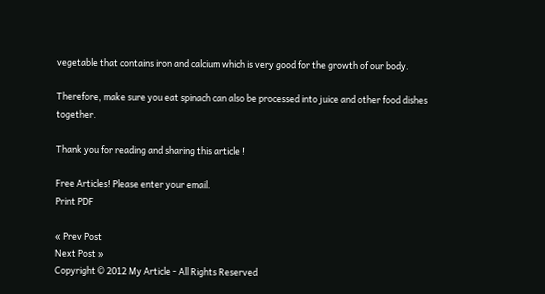vegetable that contains iron and calcium which is very good for the growth of our body.

Therefore, make sure you eat spinach can also be processed into juice and other food dishes together.

Thank you for reading and sharing this article !

Free Articles! Please enter your email.
Print PDF

« Prev Post
Next Post »
Copyright © 2012 My Article - All Rights Reserved